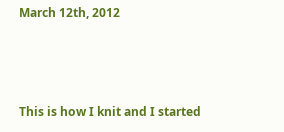March 12th, 2012



This is how I knit and I started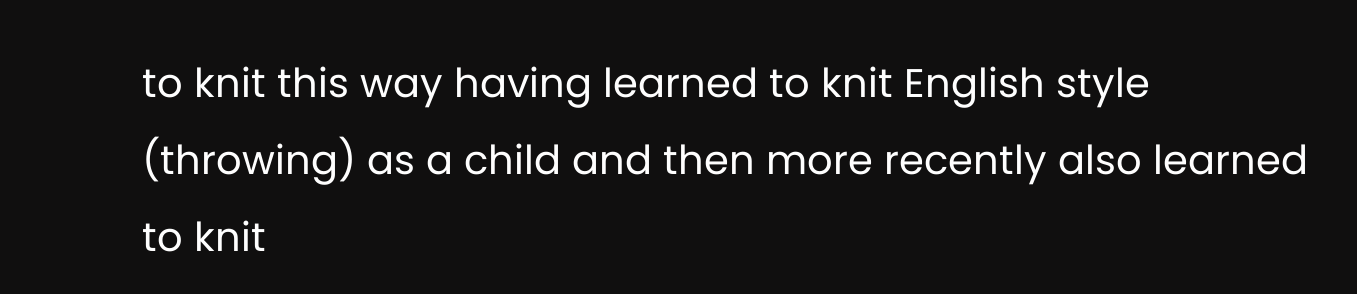to knit this way having learned to knit English style (throwing) as a child and then more recently also learned to knit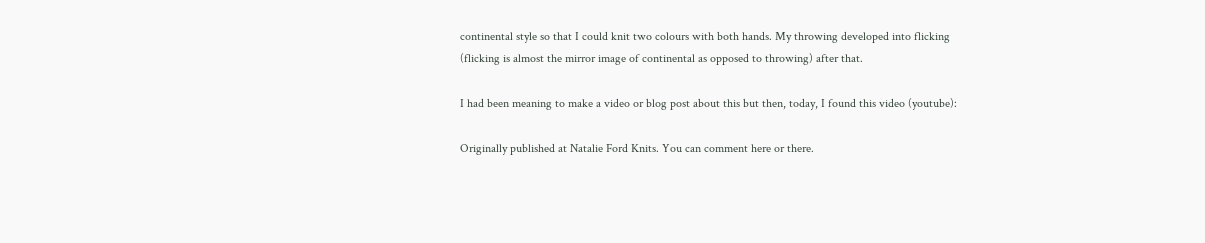continental style so that I could knit two colours with both hands. My throwing developed into flicking (flicking is almost the mirror image of continental as opposed to throwing) after that.

I had been meaning to make a video or blog post about this but then, today, I found this video (youtube):

Originally published at Natalie Ford Knits. You can comment here or there.